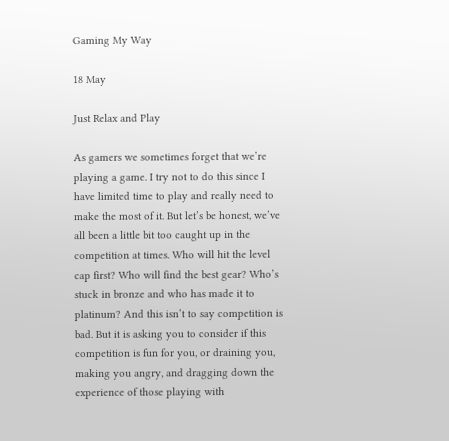Gaming My Way

18 May

Just Relax and Play

As gamers we sometimes forget that we’re playing a game. I try not to do this since I have limited time to play and really need to make the most of it. But let’s be honest, we’ve all been a little bit too caught up in the competition at times. Who will hit the level cap first? Who will find the best gear? Who’s stuck in bronze and who has made it to platinum? And this isn’t to say competition is bad. But it is asking you to consider if this competition is fun for you, or draining you, making you angry, and dragging down the experience of those playing with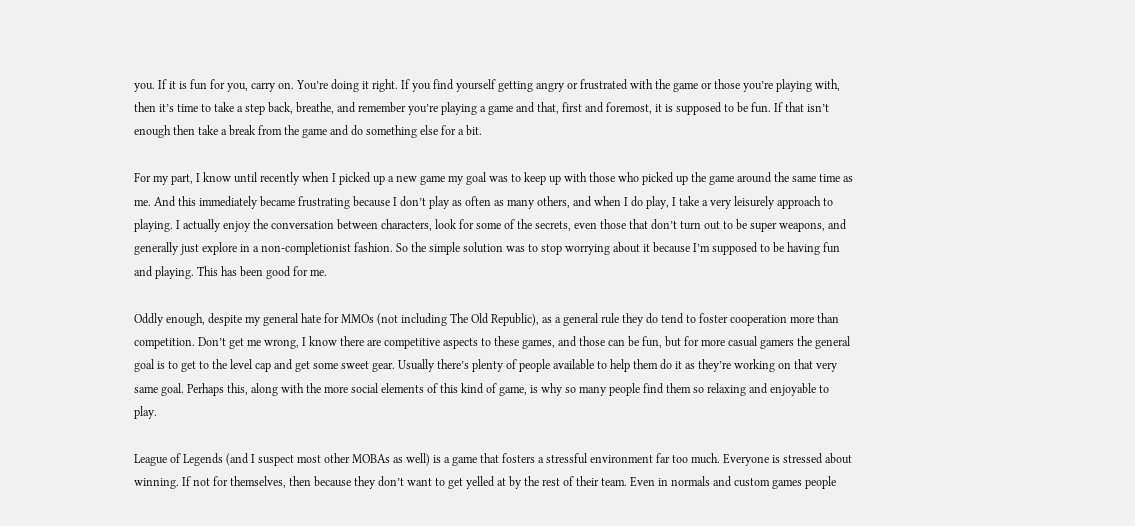you. If it is fun for you, carry on. You’re doing it right. If you find yourself getting angry or frustrated with the game or those you’re playing with, then it’s time to take a step back, breathe, and remember you’re playing a game and that, first and foremost, it is supposed to be fun. If that isn’t enough then take a break from the game and do something else for a bit.

For my part, I know until recently when I picked up a new game my goal was to keep up with those who picked up the game around the same time as me. And this immediately became frustrating because I don’t play as often as many others, and when I do play, I take a very leisurely approach to playing. I actually enjoy the conversation between characters, look for some of the secrets, even those that don’t turn out to be super weapons, and generally just explore in a non-completionist fashion. So the simple solution was to stop worrying about it because I’m supposed to be having fun and playing. This has been good for me.

Oddly enough, despite my general hate for MMOs (not including The Old Republic), as a general rule they do tend to foster cooperation more than competition. Don’t get me wrong, I know there are competitive aspects to these games, and those can be fun, but for more casual gamers the general goal is to get to the level cap and get some sweet gear. Usually there’s plenty of people available to help them do it as they’re working on that very same goal. Perhaps this, along with the more social elements of this kind of game, is why so many people find them so relaxing and enjoyable to play.

League of Legends (and I suspect most other MOBAs as well) is a game that fosters a stressful environment far too much. Everyone is stressed about winning. If not for themselves, then because they don’t want to get yelled at by the rest of their team. Even in normals and custom games people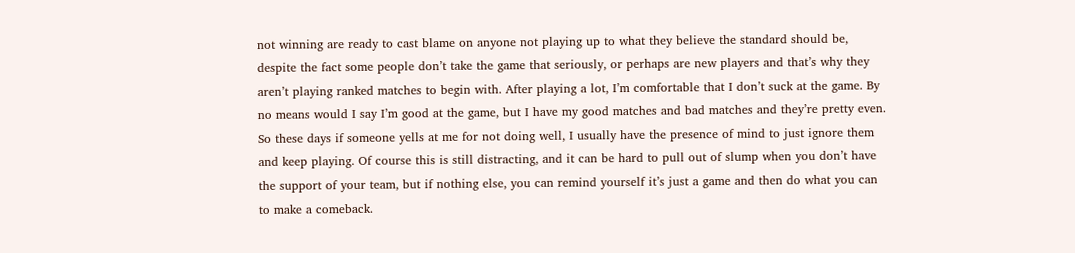not winning are ready to cast blame on anyone not playing up to what they believe the standard should be, despite the fact some people don’t take the game that seriously, or perhaps are new players and that’s why they aren’t playing ranked matches to begin with. After playing a lot, I’m comfortable that I don’t suck at the game. By no means would I say I’m good at the game, but I have my good matches and bad matches and they’re pretty even. So these days if someone yells at me for not doing well, I usually have the presence of mind to just ignore them and keep playing. Of course this is still distracting, and it can be hard to pull out of slump when you don’t have the support of your team, but if nothing else, you can remind yourself it’s just a game and then do what you can to make a comeback.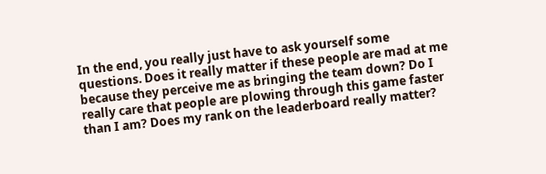In the end, you really just have to ask yourself some questions. Does it really matter if these people are mad at me because they perceive me as bringing the team down? Do I really care that people are plowing through this game faster than I am? Does my rank on the leaderboard really matter?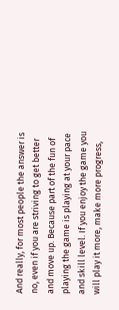And really, for most people the answer is no, even if you are striving to get better and move up. Because part of the fun of playing the game is playing at your pace and skill level. If you enjoy the game you will play it more, make more progress,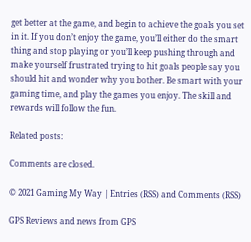get better at the game, and begin to achieve the goals you set in it. If you don’t enjoy the game, you’ll either do the smart thing and stop playing or you’ll keep pushing through and make yourself frustrated trying to hit goals people say you should hit and wonder why you bother. Be smart with your gaming time, and play the games you enjoy. The skill and rewards will follow the fun.

Related posts:

Comments are closed.

© 2021 Gaming My Way | Entries (RSS) and Comments (RSS)

GPS Reviews and news from GPS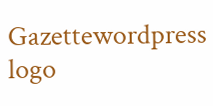Gazettewordpress logo